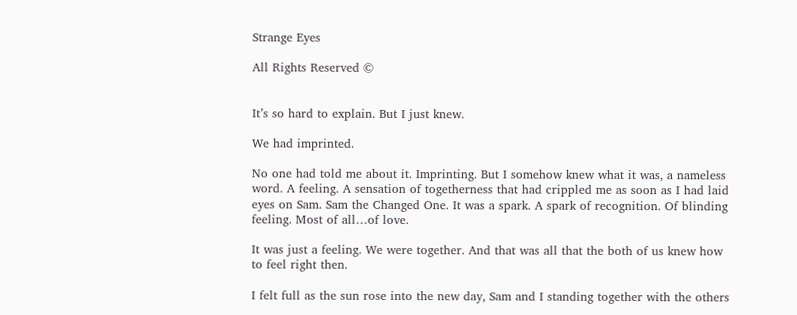Strange Eyes

All Rights Reserved ©


It’s so hard to explain. But I just knew.

We had imprinted.

No one had told me about it. Imprinting. But I somehow knew what it was, a nameless word. A feeling. A sensation of togetherness that had crippled me as soon as I had laid eyes on Sam. Sam the Changed One. It was a spark. A spark of recognition. Of blinding feeling. Most of all…of love.

It was just a feeling. We were together. And that was all that the both of us knew how to feel right then.

I felt full as the sun rose into the new day, Sam and I standing together with the others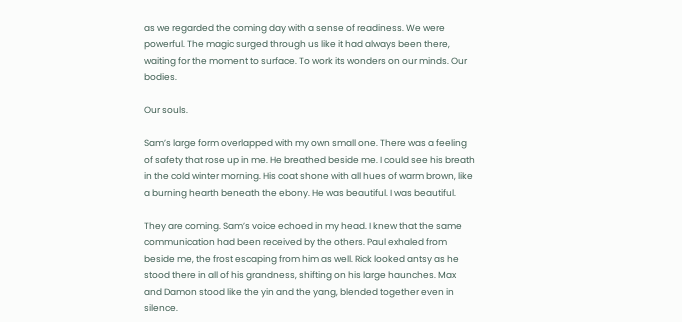as we regarded the coming day with a sense of readiness. We were powerful. The magic surged through us like it had always been there, waiting for the moment to surface. To work its wonders on our minds. Our bodies.

Our souls.

Sam’s large form overlapped with my own small one. There was a feeling of safety that rose up in me. He breathed beside me. I could see his breath in the cold winter morning. His coat shone with all hues of warm brown, like a burning hearth beneath the ebony. He was beautiful. I was beautiful.

They are coming. Sam’s voice echoed in my head. I knew that the same communication had been received by the others. Paul exhaled from beside me, the frost escaping from him as well. Rick looked antsy as he stood there in all of his grandness, shifting on his large haunches. Max and Damon stood like the yin and the yang, blended together even in silence.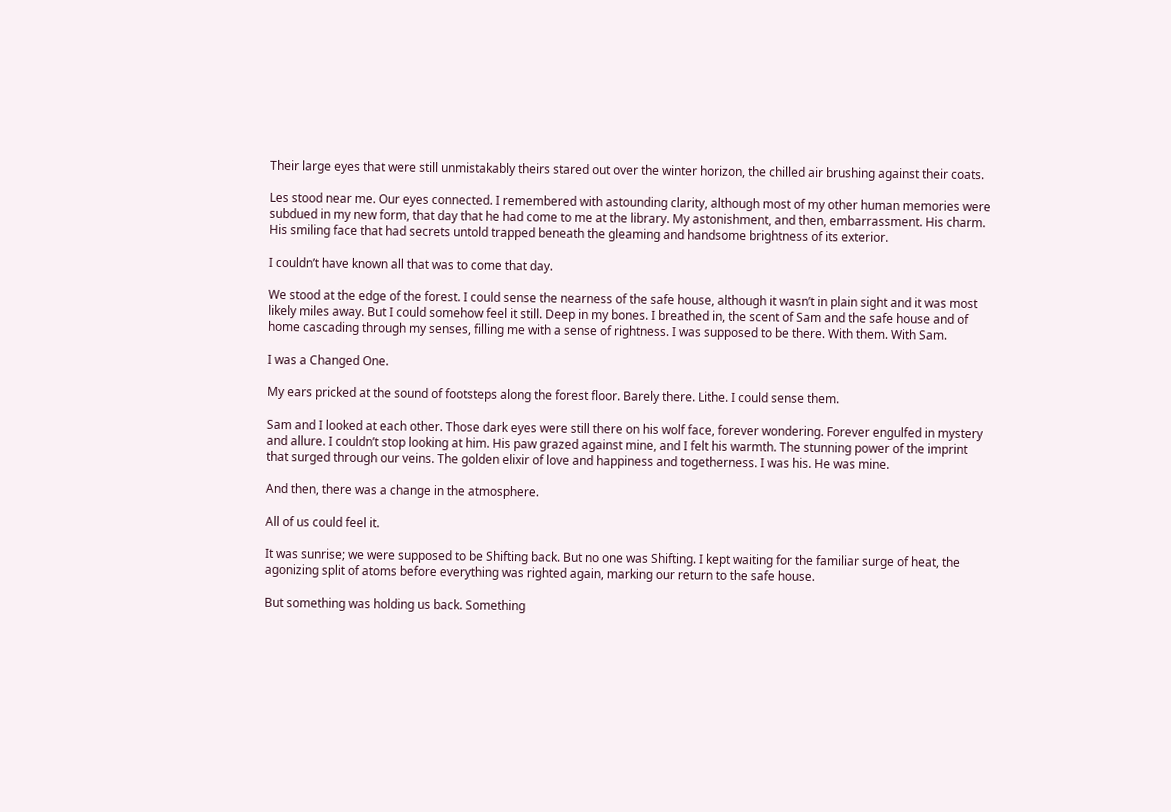Their large eyes that were still unmistakably theirs stared out over the winter horizon, the chilled air brushing against their coats.

Les stood near me. Our eyes connected. I remembered with astounding clarity, although most of my other human memories were subdued in my new form, that day that he had come to me at the library. My astonishment, and then, embarrassment. His charm. His smiling face that had secrets untold trapped beneath the gleaming and handsome brightness of its exterior.

I couldn’t have known all that was to come that day.

We stood at the edge of the forest. I could sense the nearness of the safe house, although it wasn’t in plain sight and it was most likely miles away. But I could somehow feel it still. Deep in my bones. I breathed in, the scent of Sam and the safe house and of home cascading through my senses, filling me with a sense of rightness. I was supposed to be there. With them. With Sam.

I was a Changed One.

My ears pricked at the sound of footsteps along the forest floor. Barely there. Lithe. I could sense them.

Sam and I looked at each other. Those dark eyes were still there on his wolf face, forever wondering. Forever engulfed in mystery and allure. I couldn’t stop looking at him. His paw grazed against mine, and I felt his warmth. The stunning power of the imprint that surged through our veins. The golden elixir of love and happiness and togetherness. I was his. He was mine.

And then, there was a change in the atmosphere.

All of us could feel it.

It was sunrise; we were supposed to be Shifting back. But no one was Shifting. I kept waiting for the familiar surge of heat, the agonizing split of atoms before everything was righted again, marking our return to the safe house.

But something was holding us back. Something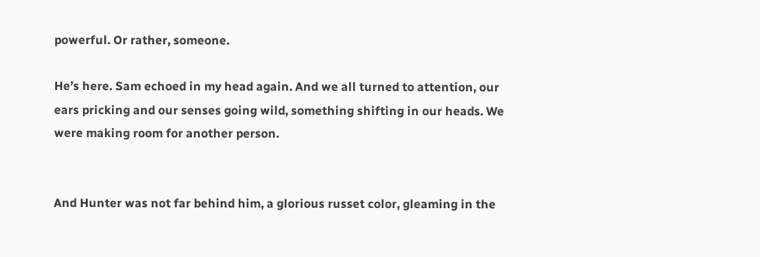powerful. Or rather, someone.

He’s here. Sam echoed in my head again. And we all turned to attention, our ears pricking and our senses going wild, something shifting in our heads. We were making room for another person.


And Hunter was not far behind him, a glorious russet color, gleaming in the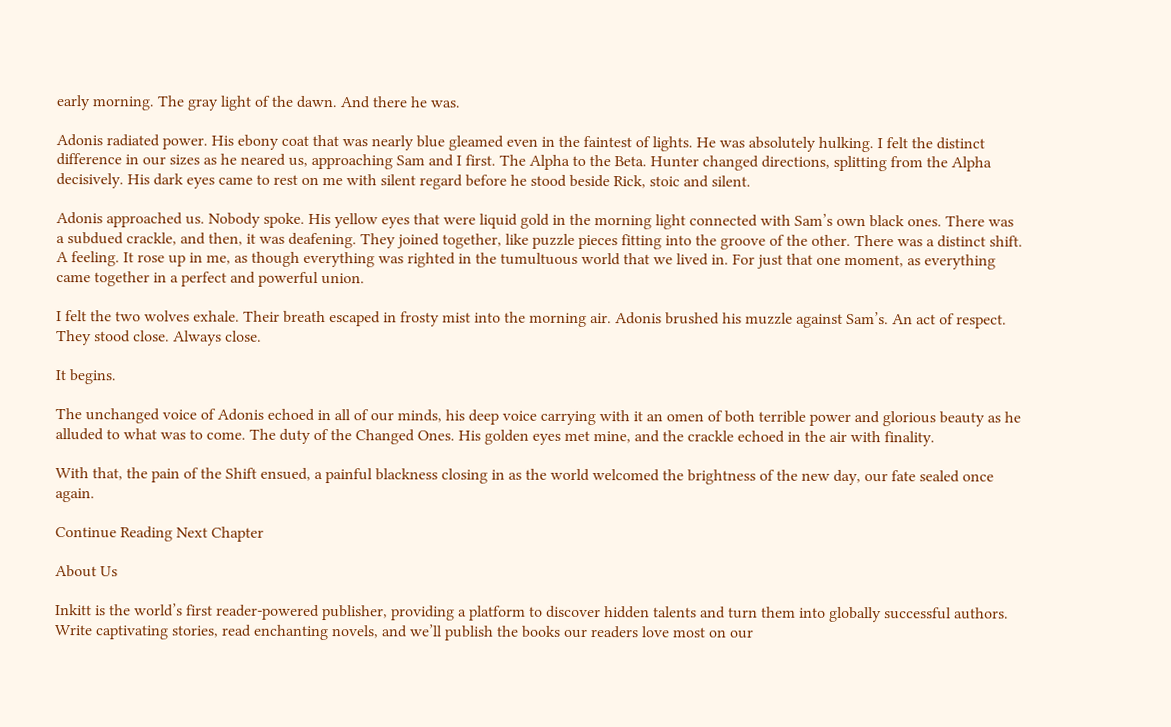early morning. The gray light of the dawn. And there he was.

Adonis radiated power. His ebony coat that was nearly blue gleamed even in the faintest of lights. He was absolutely hulking. I felt the distinct difference in our sizes as he neared us, approaching Sam and I first. The Alpha to the Beta. Hunter changed directions, splitting from the Alpha decisively. His dark eyes came to rest on me with silent regard before he stood beside Rick, stoic and silent.

Adonis approached us. Nobody spoke. His yellow eyes that were liquid gold in the morning light connected with Sam’s own black ones. There was a subdued crackle, and then, it was deafening. They joined together, like puzzle pieces fitting into the groove of the other. There was a distinct shift. A feeling. It rose up in me, as though everything was righted in the tumultuous world that we lived in. For just that one moment, as everything came together in a perfect and powerful union.

I felt the two wolves exhale. Their breath escaped in frosty mist into the morning air. Adonis brushed his muzzle against Sam’s. An act of respect. They stood close. Always close.

It begins.

The unchanged voice of Adonis echoed in all of our minds, his deep voice carrying with it an omen of both terrible power and glorious beauty as he alluded to what was to come. The duty of the Changed Ones. His golden eyes met mine, and the crackle echoed in the air with finality.

With that, the pain of the Shift ensued, a painful blackness closing in as the world welcomed the brightness of the new day, our fate sealed once again.

Continue Reading Next Chapter

About Us

Inkitt is the world’s first reader-powered publisher, providing a platform to discover hidden talents and turn them into globally successful authors. Write captivating stories, read enchanting novels, and we’ll publish the books our readers love most on our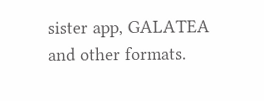sister app, GALATEA and other formats.